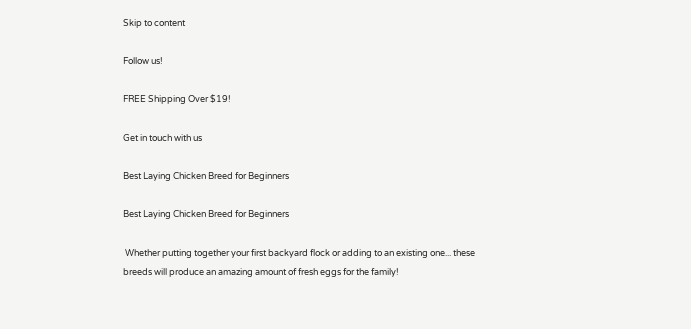Skip to content

Follow us!

FREE Shipping Over $19!

Get in touch with us

Best Laying Chicken Breed for Beginners

Best Laying Chicken Breed for Beginners

 Whether putting together your first backyard flock or adding to an existing one... these breeds will produce an amazing amount of fresh eggs for the family!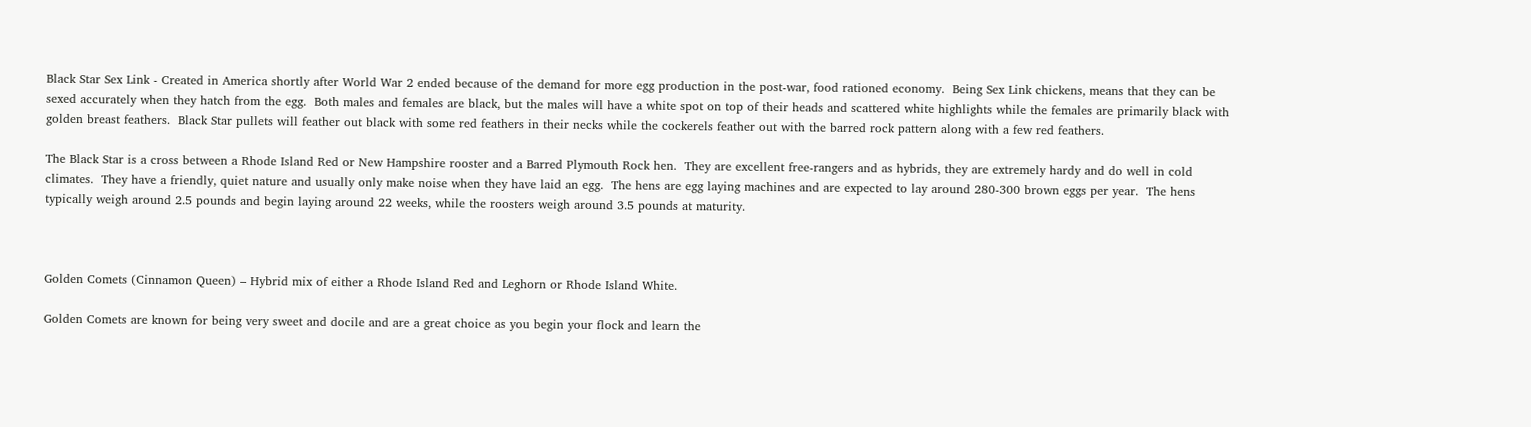Black Star Sex Link - Created in America shortly after World War 2 ended because of the demand for more egg production in the post-war, food rationed economy.  Being Sex Link chickens, means that they can be sexed accurately when they hatch from the egg.  Both males and females are black, but the males will have a white spot on top of their heads and scattered white highlights while the females are primarily black with golden breast feathers.  Black Star pullets will feather out black with some red feathers in their necks while the cockerels feather out with the barred rock pattern along with a few red feathers.

The Black Star is a cross between a Rhode Island Red or New Hampshire rooster and a Barred Plymouth Rock hen.  They are excellent free-rangers and as hybrids, they are extremely hardy and do well in cold climates.  They have a friendly, quiet nature and usually only make noise when they have laid an egg.  The hens are egg laying machines and are expected to lay around 280-300 brown eggs per year.  The hens typically weigh around 2.5 pounds and begin laying around 22 weeks, while the roosters weigh around 3.5 pounds at maturity.



Golden Comets (Cinnamon Queen) – Hybrid mix of either a Rhode Island Red and Leghorn or Rhode Island White.

Golden Comets are known for being very sweet and docile and are a great choice as you begin your flock and learn the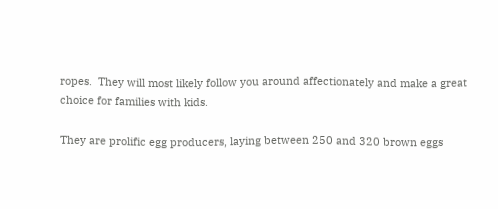ropes.  They will most likely follow you around affectionately and make a great choice for families with kids.

They are prolific egg producers, laying between 250 and 320 brown eggs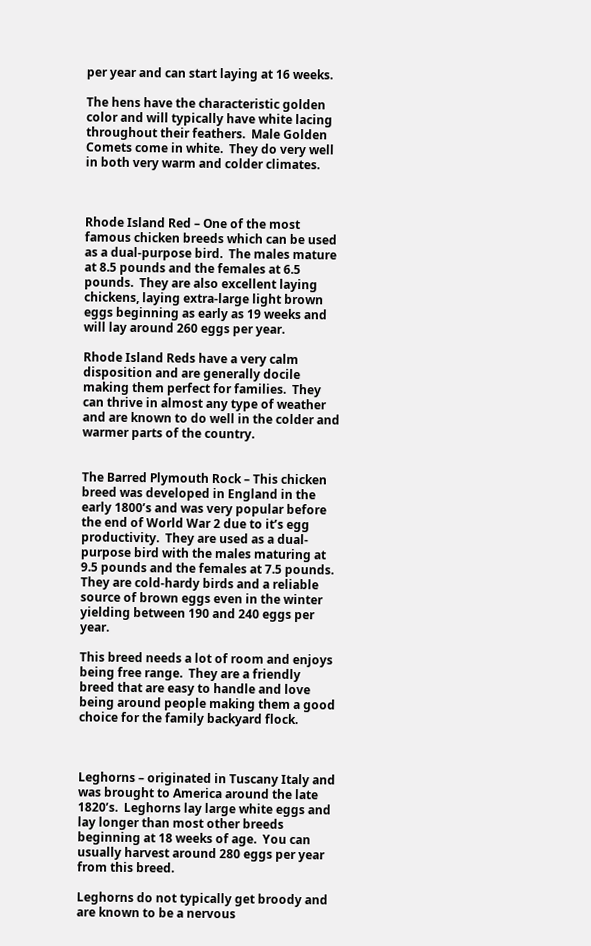per year and can start laying at 16 weeks.

The hens have the characteristic golden color and will typically have white lacing throughout their feathers.  Male Golden Comets come in white.  They do very well in both very warm and colder climates.



Rhode Island Red – One of the most famous chicken breeds which can be used as a dual-purpose bird.  The males mature at 8.5 pounds and the females at 6.5 pounds.  They are also excellent laying chickens, laying extra-large light brown eggs beginning as early as 19 weeks and will lay around 260 eggs per year.

Rhode Island Reds have a very calm disposition and are generally docile making them perfect for families.  They can thrive in almost any type of weather and are known to do well in the colder and warmer parts of the country.


The Barred Plymouth Rock – This chicken breed was developed in England in the early 1800’s and was very popular before the end of World War 2 due to it’s egg productivity.  They are used as a dual-purpose bird with the males maturing at 9.5 pounds and the females at 7.5 pounds. They are cold-hardy birds and a reliable source of brown eggs even in the winter yielding between 190 and 240 eggs per year.

This breed needs a lot of room and enjoys being free range.  They are a friendly breed that are easy to handle and love being around people making them a good choice for the family backyard flock.



Leghorns – originated in Tuscany Italy and was brought to America around the late 1820’s.  Leghorns lay large white eggs and lay longer than most other breeds beginning at 18 weeks of age.  You can usually harvest around 280 eggs per year from this breed.

Leghorns do not typically get broody and are known to be a nervous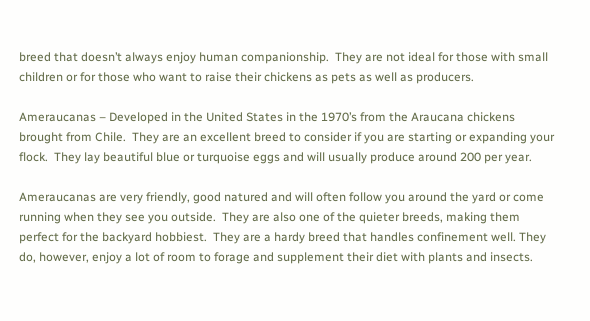breed that doesn’t always enjoy human companionship.  They are not ideal for those with small children or for those who want to raise their chickens as pets as well as producers.

Ameraucanas – Developed in the United States in the 1970’s from the Araucana chickens brought from Chile.  They are an excellent breed to consider if you are starting or expanding your flock.  They lay beautiful blue or turquoise eggs and will usually produce around 200 per year.

Ameraucanas are very friendly, good natured and will often follow you around the yard or come running when they see you outside.  They are also one of the quieter breeds, making them perfect for the backyard hobbiest.  They are a hardy breed that handles confinement well. They do, however, enjoy a lot of room to forage and supplement their diet with plants and insects.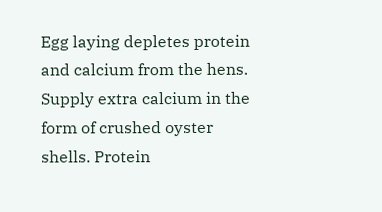Egg laying depletes protein and calcium from the hens. Supply extra calcium in the form of crushed oyster shells. Protein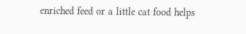enriched feed or a little cat food helps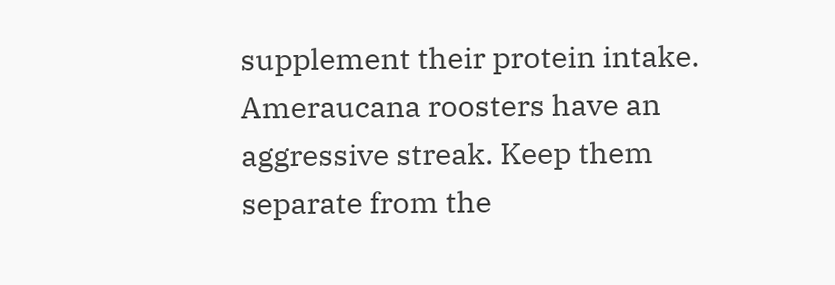supplement their protein intake. Ameraucana roosters have an aggressive streak. Keep them separate from the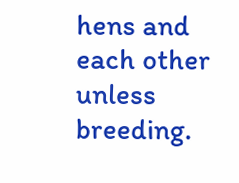hens and each other unless breeding.